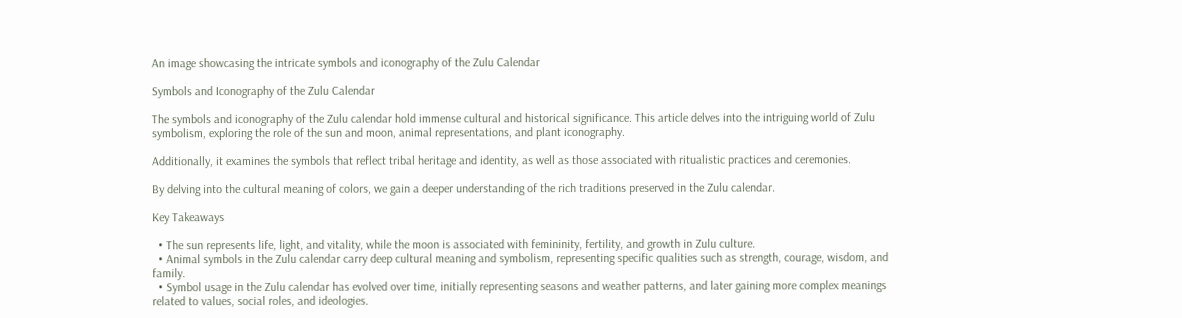An image showcasing the intricate symbols and iconography of the Zulu Calendar

Symbols and Iconography of the Zulu Calendar

The symbols and iconography of the Zulu calendar hold immense cultural and historical significance. This article delves into the intriguing world of Zulu symbolism, exploring the role of the sun and moon, animal representations, and plant iconography.

Additionally, it examines the symbols that reflect tribal heritage and identity, as well as those associated with ritualistic practices and ceremonies.

By delving into the cultural meaning of colors, we gain a deeper understanding of the rich traditions preserved in the Zulu calendar.

Key Takeaways

  • The sun represents life, light, and vitality, while the moon is associated with femininity, fertility, and growth in Zulu culture.
  • Animal symbols in the Zulu calendar carry deep cultural meaning and symbolism, representing specific qualities such as strength, courage, wisdom, and family.
  • Symbol usage in the Zulu calendar has evolved over time, initially representing seasons and weather patterns, and later gaining more complex meanings related to values, social roles, and ideologies.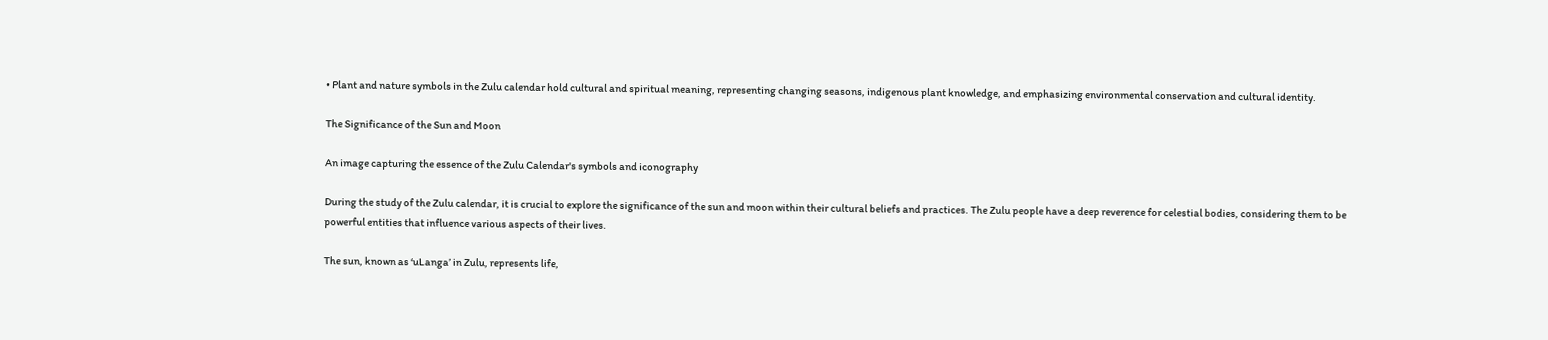• Plant and nature symbols in the Zulu calendar hold cultural and spiritual meaning, representing changing seasons, indigenous plant knowledge, and emphasizing environmental conservation and cultural identity.

The Significance of the Sun and Moon

An image capturing the essence of the Zulu Calendar's symbols and iconography

During the study of the Zulu calendar, it is crucial to explore the significance of the sun and moon within their cultural beliefs and practices. The Zulu people have a deep reverence for celestial bodies, considering them to be powerful entities that influence various aspects of their lives.

The sun, known as ‘uLanga’ in Zulu, represents life,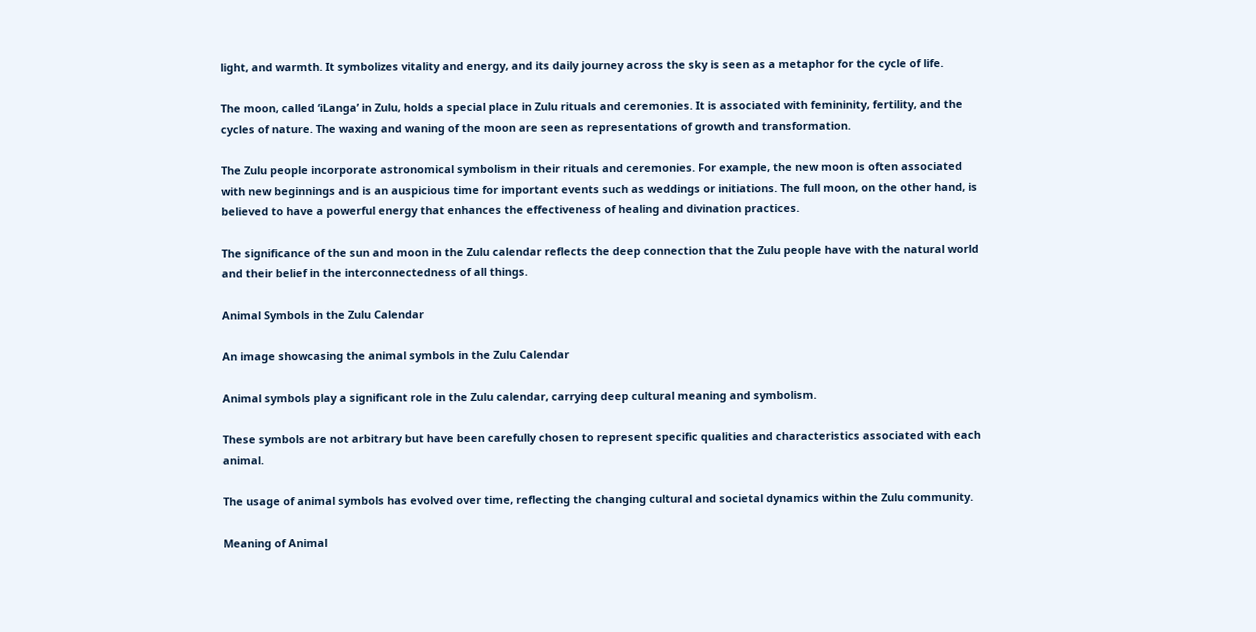light, and warmth. It symbolizes vitality and energy, and its daily journey across the sky is seen as a metaphor for the cycle of life.

The moon, called ‘iLanga’ in Zulu, holds a special place in Zulu rituals and ceremonies. It is associated with femininity, fertility, and the cycles of nature. The waxing and waning of the moon are seen as representations of growth and transformation.

The Zulu people incorporate astronomical symbolism in their rituals and ceremonies. For example, the new moon is often associated with new beginnings and is an auspicious time for important events such as weddings or initiations. The full moon, on the other hand, is believed to have a powerful energy that enhances the effectiveness of healing and divination practices.

The significance of the sun and moon in the Zulu calendar reflects the deep connection that the Zulu people have with the natural world and their belief in the interconnectedness of all things.

Animal Symbols in the Zulu Calendar

An image showcasing the animal symbols in the Zulu Calendar

Animal symbols play a significant role in the Zulu calendar, carrying deep cultural meaning and symbolism.

These symbols are not arbitrary but have been carefully chosen to represent specific qualities and characteristics associated with each animal.

The usage of animal symbols has evolved over time, reflecting the changing cultural and societal dynamics within the Zulu community.

Meaning of Animal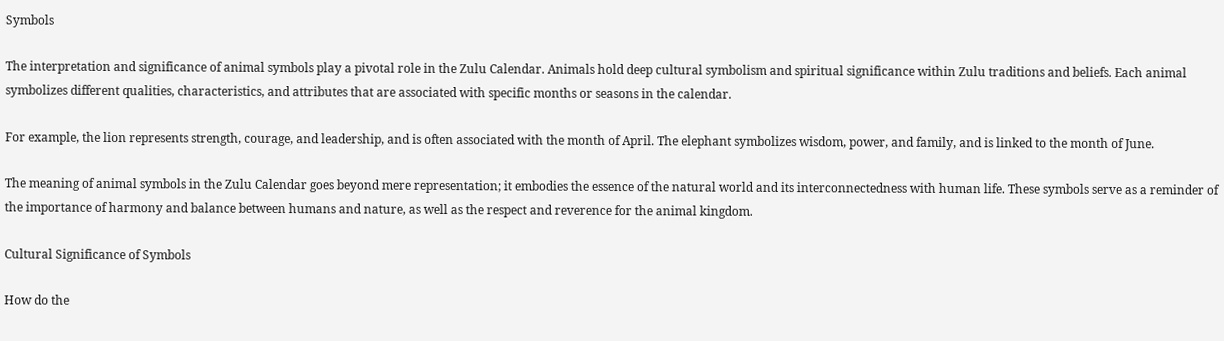Symbols

The interpretation and significance of animal symbols play a pivotal role in the Zulu Calendar. Animals hold deep cultural symbolism and spiritual significance within Zulu traditions and beliefs. Each animal symbolizes different qualities, characteristics, and attributes that are associated with specific months or seasons in the calendar.

For example, the lion represents strength, courage, and leadership, and is often associated with the month of April. The elephant symbolizes wisdom, power, and family, and is linked to the month of June.

The meaning of animal symbols in the Zulu Calendar goes beyond mere representation; it embodies the essence of the natural world and its interconnectedness with human life. These symbols serve as a reminder of the importance of harmony and balance between humans and nature, as well as the respect and reverence for the animal kingdom.

Cultural Significance of Symbols

How do the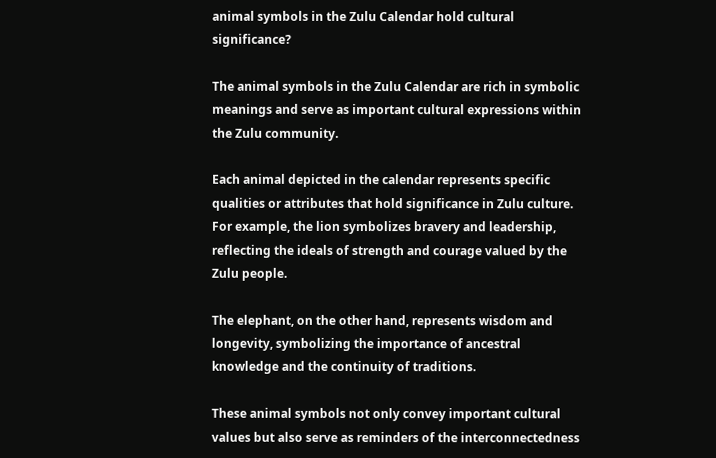animal symbols in the Zulu Calendar hold cultural significance?

The animal symbols in the Zulu Calendar are rich in symbolic meanings and serve as important cultural expressions within the Zulu community.

Each animal depicted in the calendar represents specific qualities or attributes that hold significance in Zulu culture. For example, the lion symbolizes bravery and leadership, reflecting the ideals of strength and courage valued by the Zulu people.

The elephant, on the other hand, represents wisdom and longevity, symbolizing the importance of ancestral knowledge and the continuity of traditions.

These animal symbols not only convey important cultural values but also serve as reminders of the interconnectedness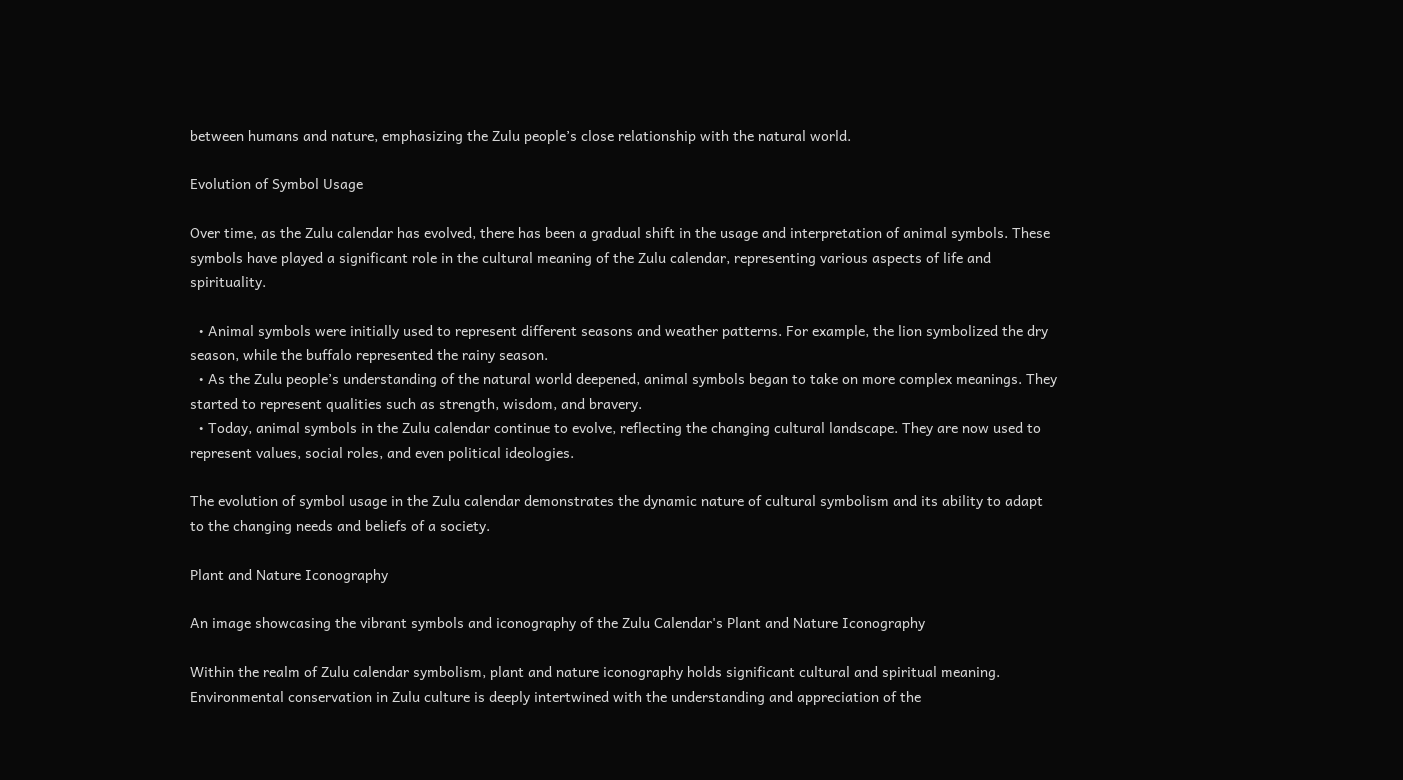between humans and nature, emphasizing the Zulu people’s close relationship with the natural world.

Evolution of Symbol Usage

Over time, as the Zulu calendar has evolved, there has been a gradual shift in the usage and interpretation of animal symbols. These symbols have played a significant role in the cultural meaning of the Zulu calendar, representing various aspects of life and spirituality.

  • Animal symbols were initially used to represent different seasons and weather patterns. For example, the lion symbolized the dry season, while the buffalo represented the rainy season.
  • As the Zulu people’s understanding of the natural world deepened, animal symbols began to take on more complex meanings. They started to represent qualities such as strength, wisdom, and bravery.
  • Today, animal symbols in the Zulu calendar continue to evolve, reflecting the changing cultural landscape. They are now used to represent values, social roles, and even political ideologies.

The evolution of symbol usage in the Zulu calendar demonstrates the dynamic nature of cultural symbolism and its ability to adapt to the changing needs and beliefs of a society.

Plant and Nature Iconography

An image showcasing the vibrant symbols and iconography of the Zulu Calendar's Plant and Nature Iconography

Within the realm of Zulu calendar symbolism, plant and nature iconography holds significant cultural and spiritual meaning. Environmental conservation in Zulu culture is deeply intertwined with the understanding and appreciation of the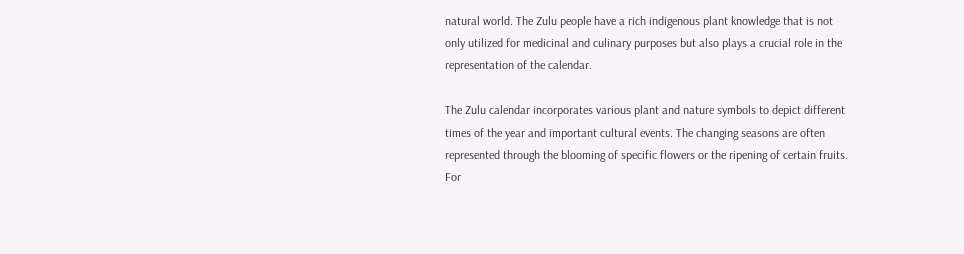natural world. The Zulu people have a rich indigenous plant knowledge that is not only utilized for medicinal and culinary purposes but also plays a crucial role in the representation of the calendar.

The Zulu calendar incorporates various plant and nature symbols to depict different times of the year and important cultural events. The changing seasons are often represented through the blooming of specific flowers or the ripening of certain fruits. For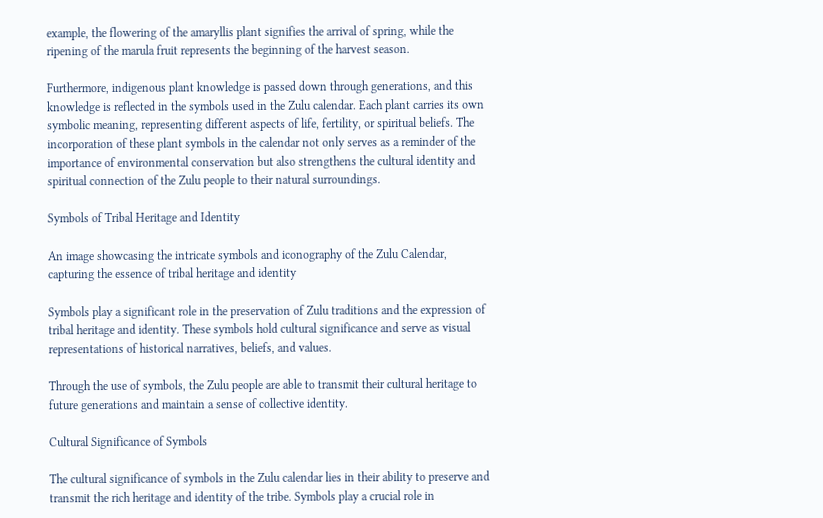example, the flowering of the amaryllis plant signifies the arrival of spring, while the ripening of the marula fruit represents the beginning of the harvest season.

Furthermore, indigenous plant knowledge is passed down through generations, and this knowledge is reflected in the symbols used in the Zulu calendar. Each plant carries its own symbolic meaning, representing different aspects of life, fertility, or spiritual beliefs. The incorporation of these plant symbols in the calendar not only serves as a reminder of the importance of environmental conservation but also strengthens the cultural identity and spiritual connection of the Zulu people to their natural surroundings.

Symbols of Tribal Heritage and Identity

An image showcasing the intricate symbols and iconography of the Zulu Calendar, capturing the essence of tribal heritage and identity

Symbols play a significant role in the preservation of Zulu traditions and the expression of tribal heritage and identity. These symbols hold cultural significance and serve as visual representations of historical narratives, beliefs, and values.

Through the use of symbols, the Zulu people are able to transmit their cultural heritage to future generations and maintain a sense of collective identity.

Cultural Significance of Symbols

The cultural significance of symbols in the Zulu calendar lies in their ability to preserve and transmit the rich heritage and identity of the tribe. Symbols play a crucial role in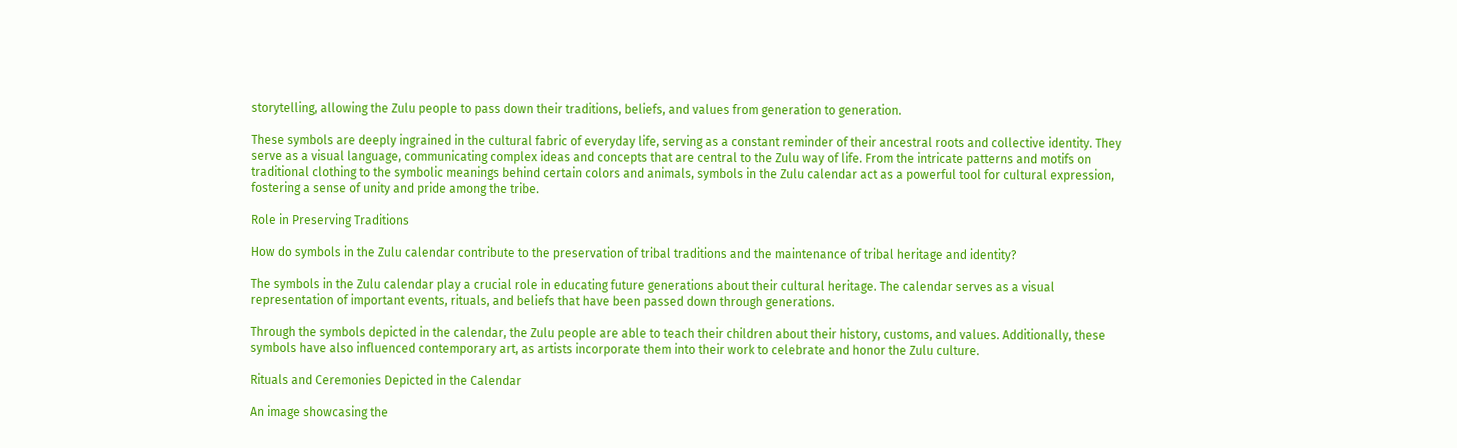storytelling, allowing the Zulu people to pass down their traditions, beliefs, and values from generation to generation.

These symbols are deeply ingrained in the cultural fabric of everyday life, serving as a constant reminder of their ancestral roots and collective identity. They serve as a visual language, communicating complex ideas and concepts that are central to the Zulu way of life. From the intricate patterns and motifs on traditional clothing to the symbolic meanings behind certain colors and animals, symbols in the Zulu calendar act as a powerful tool for cultural expression, fostering a sense of unity and pride among the tribe.

Role in Preserving Traditions

How do symbols in the Zulu calendar contribute to the preservation of tribal traditions and the maintenance of tribal heritage and identity?

The symbols in the Zulu calendar play a crucial role in educating future generations about their cultural heritage. The calendar serves as a visual representation of important events, rituals, and beliefs that have been passed down through generations.

Through the symbols depicted in the calendar, the Zulu people are able to teach their children about their history, customs, and values. Additionally, these symbols have also influenced contemporary art, as artists incorporate them into their work to celebrate and honor the Zulu culture.

Rituals and Ceremonies Depicted in the Calendar

An image showcasing the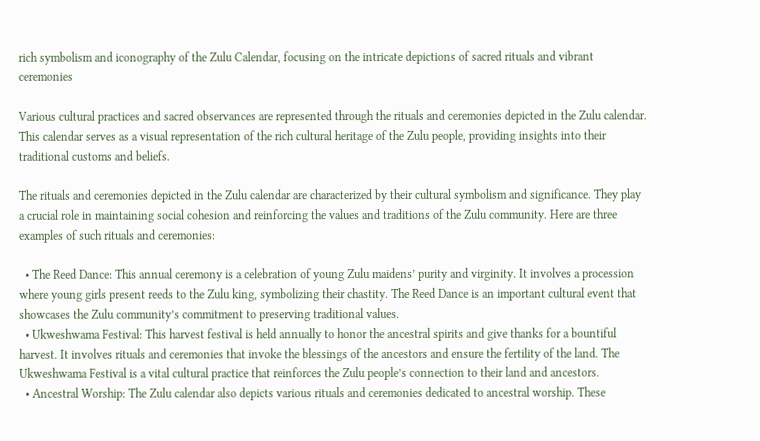rich symbolism and iconography of the Zulu Calendar, focusing on the intricate depictions of sacred rituals and vibrant ceremonies

Various cultural practices and sacred observances are represented through the rituals and ceremonies depicted in the Zulu calendar. This calendar serves as a visual representation of the rich cultural heritage of the Zulu people, providing insights into their traditional customs and beliefs.

The rituals and ceremonies depicted in the Zulu calendar are characterized by their cultural symbolism and significance. They play a crucial role in maintaining social cohesion and reinforcing the values and traditions of the Zulu community. Here are three examples of such rituals and ceremonies:

  • The Reed Dance: This annual ceremony is a celebration of young Zulu maidens’ purity and virginity. It involves a procession where young girls present reeds to the Zulu king, symbolizing their chastity. The Reed Dance is an important cultural event that showcases the Zulu community’s commitment to preserving traditional values.
  • Ukweshwama Festival: This harvest festival is held annually to honor the ancestral spirits and give thanks for a bountiful harvest. It involves rituals and ceremonies that invoke the blessings of the ancestors and ensure the fertility of the land. The Ukweshwama Festival is a vital cultural practice that reinforces the Zulu people’s connection to their land and ancestors.
  • Ancestral Worship: The Zulu calendar also depicts various rituals and ceremonies dedicated to ancestral worship. These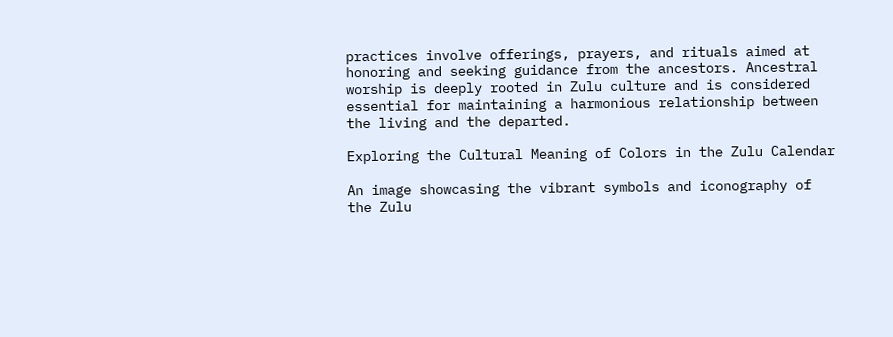practices involve offerings, prayers, and rituals aimed at honoring and seeking guidance from the ancestors. Ancestral worship is deeply rooted in Zulu culture and is considered essential for maintaining a harmonious relationship between the living and the departed.

Exploring the Cultural Meaning of Colors in the Zulu Calendar

An image showcasing the vibrant symbols and iconography of the Zulu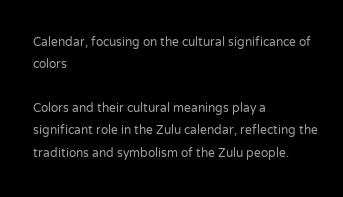Calendar, focusing on the cultural significance of colors

Colors and their cultural meanings play a significant role in the Zulu calendar, reflecting the traditions and symbolism of the Zulu people.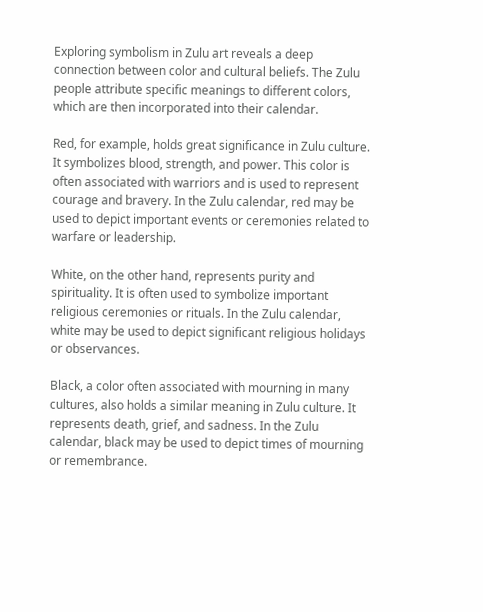Exploring symbolism in Zulu art reveals a deep connection between color and cultural beliefs. The Zulu people attribute specific meanings to different colors, which are then incorporated into their calendar.

Red, for example, holds great significance in Zulu culture. It symbolizes blood, strength, and power. This color is often associated with warriors and is used to represent courage and bravery. In the Zulu calendar, red may be used to depict important events or ceremonies related to warfare or leadership.

White, on the other hand, represents purity and spirituality. It is often used to symbolize important religious ceremonies or rituals. In the Zulu calendar, white may be used to depict significant religious holidays or observances.

Black, a color often associated with mourning in many cultures, also holds a similar meaning in Zulu culture. It represents death, grief, and sadness. In the Zulu calendar, black may be used to depict times of mourning or remembrance.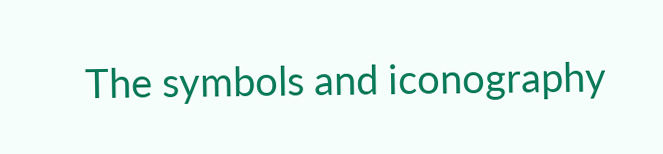The symbols and iconography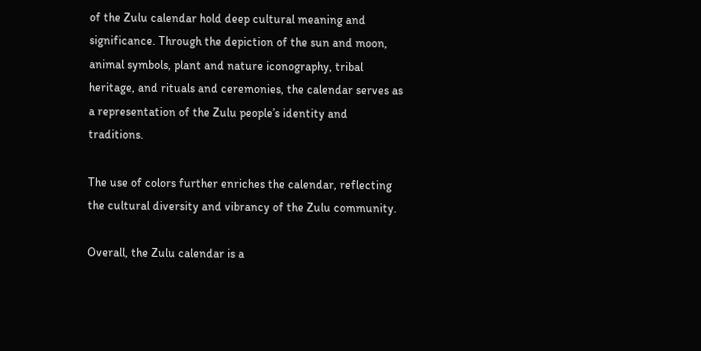of the Zulu calendar hold deep cultural meaning and significance. Through the depiction of the sun and moon, animal symbols, plant and nature iconography, tribal heritage, and rituals and ceremonies, the calendar serves as a representation of the Zulu people’s identity and traditions.

The use of colors further enriches the calendar, reflecting the cultural diversity and vibrancy of the Zulu community.

Overall, the Zulu calendar is a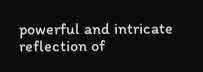powerful and intricate reflection of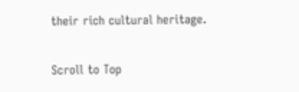their rich cultural heritage.

Scroll to Top